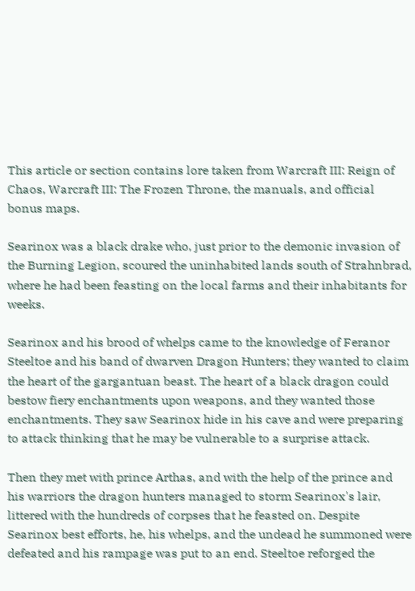This article or section contains lore taken from Warcraft III: Reign of Chaos, Warcraft III: The Frozen Throne, the manuals, and official bonus maps.

Searinox was a black drake who, just prior to the demonic invasion of the Burning Legion, scoured the uninhabited lands south of Strahnbrad, where he had been feasting on the local farms and their inhabitants for weeks.

Searinox and his brood of whelps came to the knowledge of Feranor Steeltoe and his band of dwarven Dragon Hunters; they wanted to claim the heart of the gargantuan beast. The heart of a black dragon could bestow fiery enchantments upon weapons, and they wanted those enchantments. They saw Searinox hide in his cave and were preparing to attack thinking that he may be vulnerable to a surprise attack.

Then they met with prince Arthas, and with the help of the prince and his warriors the dragon hunters managed to storm Searinox's lair, littered with the hundreds of corpses that he feasted on. Despite Searinox best efforts, he, his whelps, and the undead he summoned were defeated and his rampage was put to an end. Steeltoe reforged the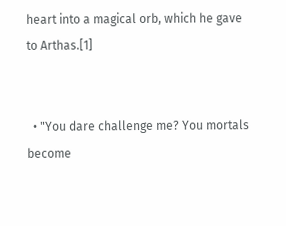heart into a magical orb, which he gave to Arthas.[1]


  • "You dare challenge me? You mortals become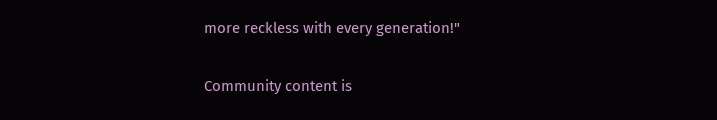more reckless with every generation!"


Community content is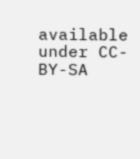available under CC-BY-SA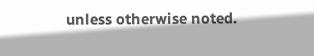unless otherwise noted.